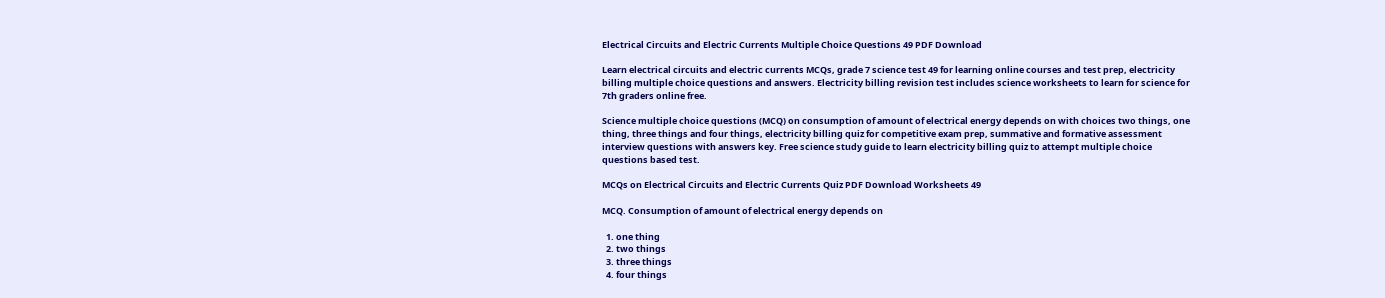Electrical Circuits and Electric Currents Multiple Choice Questions 49 PDF Download

Learn electrical circuits and electric currents MCQs, grade 7 science test 49 for learning online courses and test prep, electricity billing multiple choice questions and answers. Electricity billing revision test includes science worksheets to learn for science for 7th graders online free.

Science multiple choice questions (MCQ) on consumption of amount of electrical energy depends on with choices two things, one thing, three things and four things, electricity billing quiz for competitive exam prep, summative and formative assessment interview questions with answers key. Free science study guide to learn electricity billing quiz to attempt multiple choice questions based test.

MCQs on Electrical Circuits and Electric Currents Quiz PDF Download Worksheets 49

MCQ. Consumption of amount of electrical energy depends on

  1. one thing
  2. two things
  3. three things
  4. four things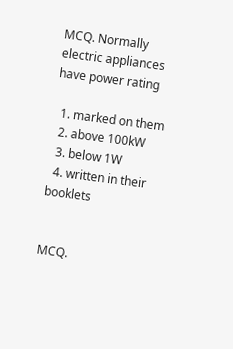MCQ. Normally electric appliances have power rating

  1. marked on them
  2. above 100kW
  3. below 1W
  4. written in their booklets


MCQ.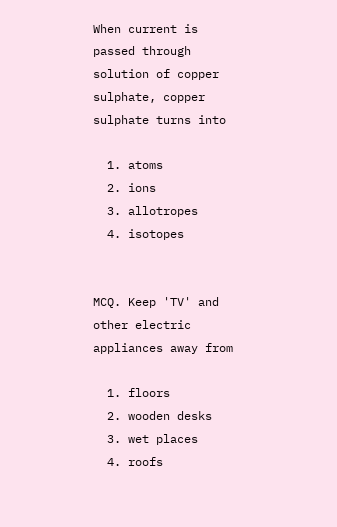When current is passed through solution of copper sulphate, copper sulphate turns into

  1. atoms
  2. ions
  3. allotropes
  4. isotopes


MCQ. Keep 'TV' and other electric appliances away from

  1. floors
  2. wooden desks
  3. wet places
  4. roofs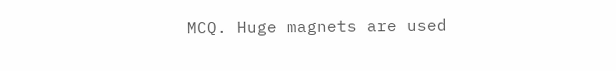MCQ. Huge magnets are used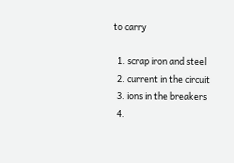to carry

  1. scrap iron and steel
  2. current in the circuit
  3. ions in the breakers
  4.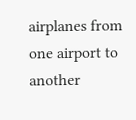airplanes from one airport to another